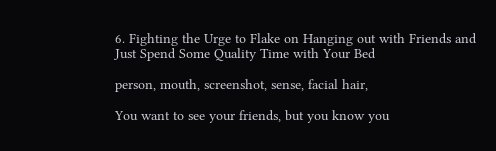6. Fighting the Urge to Flake on Hanging out with Friends and Just Spend Some Quality Time with Your Bed

person, mouth, screenshot, sense, facial hair,

You want to see your friends, but you know you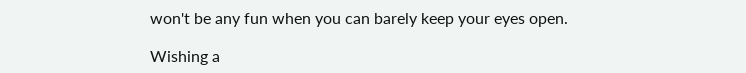won't be any fun when you can barely keep your eyes open.

Wishing a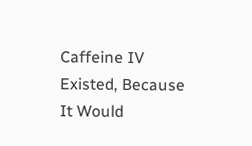Caffeine IV Existed, Because It Would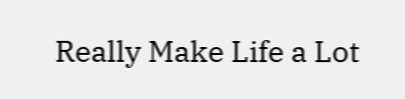Really Make Life a Lot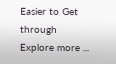Easier to Get through
Explore more ...